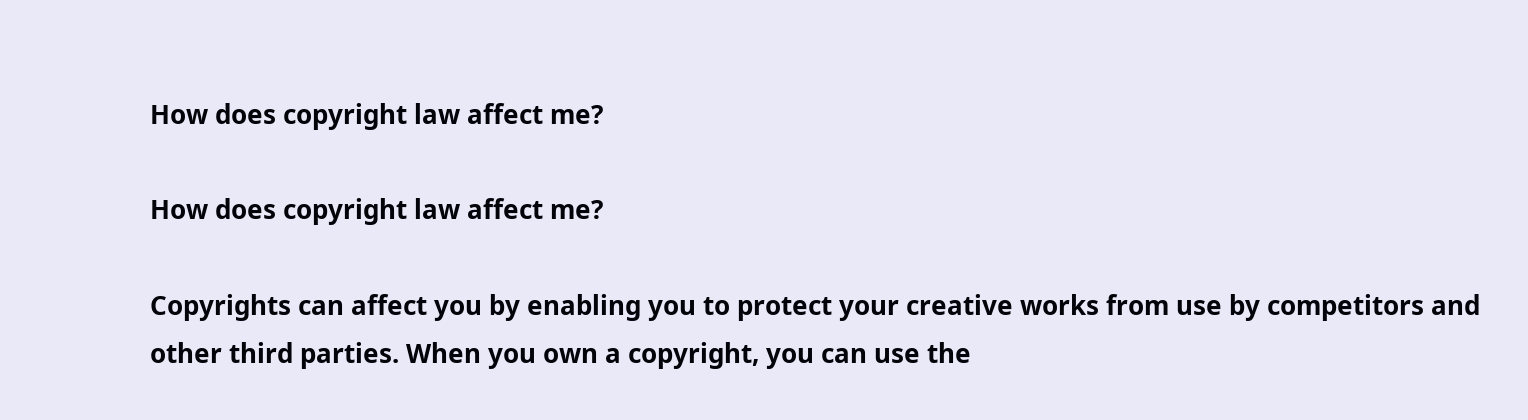How does copyright law affect me?

How does copyright law affect me?

Copyrights can affect you by enabling you to protect your creative works from use by competitors and other third parties. When you own a copyright, you can use the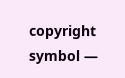copyright symbol —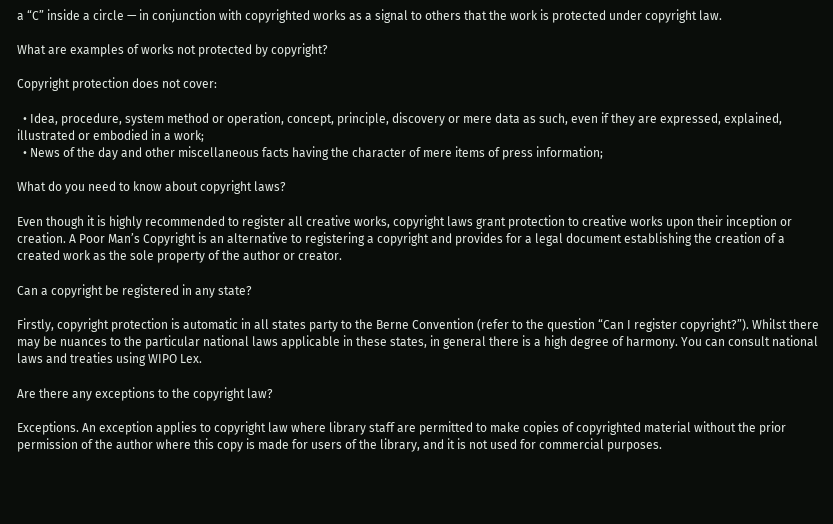a “C” inside a circle — in conjunction with copyrighted works as a signal to others that the work is protected under copyright law.

What are examples of works not protected by copyright?

Copyright protection does not cover:

  • Idea, procedure, system method or operation, concept, principle, discovery or mere data as such, even if they are expressed, explained, illustrated or embodied in a work;
  • News of the day and other miscellaneous facts having the character of mere items of press information;

What do you need to know about copyright laws?

Even though it is highly recommended to register all creative works, copyright laws grant protection to creative works upon their inception or creation. A Poor Man’s Copyright is an alternative to registering a copyright and provides for a legal document establishing the creation of a created work as the sole property of the author or creator.

Can a copyright be registered in any state?

Firstly, copyright protection is automatic in all states party to the Berne Convention (refer to the question “Can I register copyright?”). Whilst there may be nuances to the particular national laws applicable in these states, in general there is a high degree of harmony. You can consult national laws and treaties using WIPO Lex.

Are there any exceptions to the copyright law?

Exceptions. An exception applies to copyright law where library staff are permitted to make copies of copyrighted material without the prior permission of the author where this copy is made for users of the library, and it is not used for commercial purposes.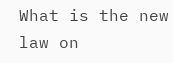What is the new law on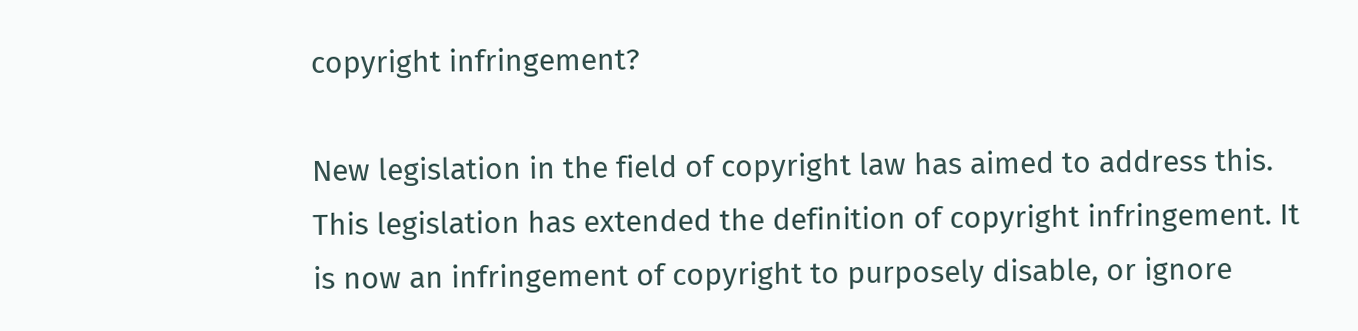copyright infringement?

New legislation in the field of copyright law has aimed to address this. This legislation has extended the definition of copyright infringement. It is now an infringement of copyright to purposely disable, or ignore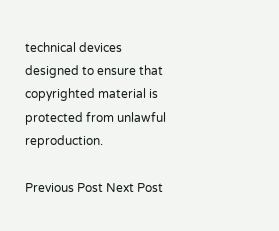technical devices designed to ensure that copyrighted material is protected from unlawful reproduction.

Previous Post Next Post